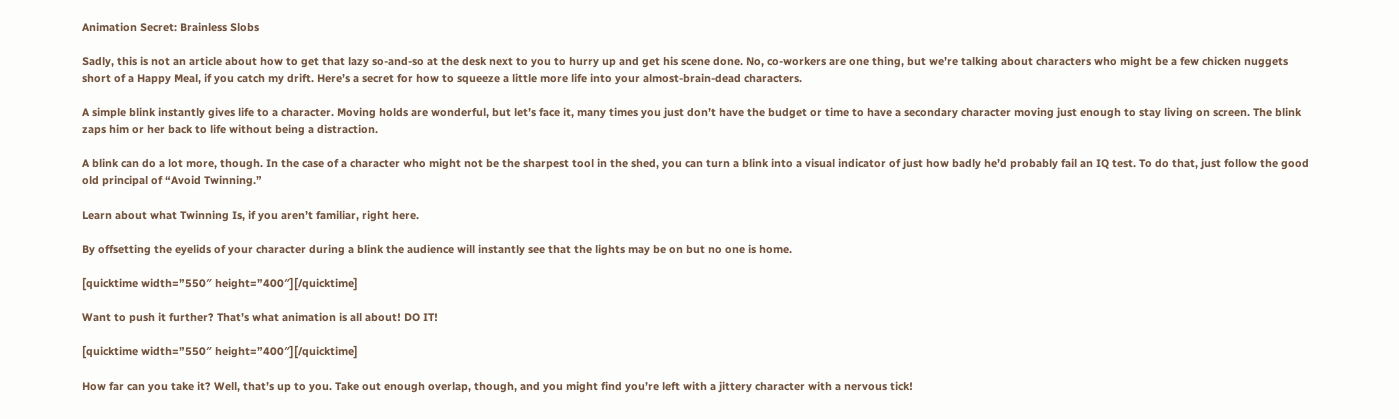Animation Secret: Brainless Slobs

Sadly, this is not an article about how to get that lazy so-and-so at the desk next to you to hurry up and get his scene done. No, co-workers are one thing, but we’re talking about characters who might be a few chicken nuggets short of a Happy Meal, if you catch my drift. Here’s a secret for how to squeeze a little more life into your almost-brain-dead characters.

A simple blink instantly gives life to a character. Moving holds are wonderful, but let’s face it, many times you just don’t have the budget or time to have a secondary character moving just enough to stay living on screen. The blink zaps him or her back to life without being a distraction.

A blink can do a lot more, though. In the case of a character who might not be the sharpest tool in the shed, you can turn a blink into a visual indicator of just how badly he’d probably fail an IQ test. To do that, just follow the good old principal of “Avoid Twinning.”

Learn about what Twinning Is, if you aren’t familiar, right here.

By offsetting the eyelids of your character during a blink the audience will instantly see that the lights may be on but no one is home.

[quicktime width=”550″ height=”400″][/quicktime]

Want to push it further? That’s what animation is all about! DO IT!

[quicktime width=”550″ height=”400″][/quicktime]

How far can you take it? Well, that’s up to you. Take out enough overlap, though, and you might find you’re left with a jittery character with a nervous tick!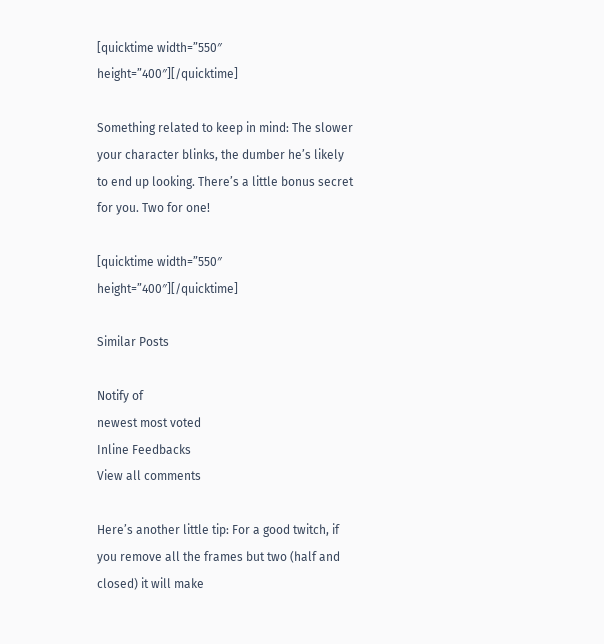[quicktime width=”550″ height=”400″][/quicktime]

Something related to keep in mind: The slower your character blinks, the dumber he’s likely to end up looking. There’s a little bonus secret for you. Two for one!

[quicktime width=”550″ height=”400″][/quicktime]

Similar Posts

Notify of
newest most voted
Inline Feedbacks
View all comments

Here’s another little tip: For a good twitch, if you remove all the frames but two (half and closed) it will make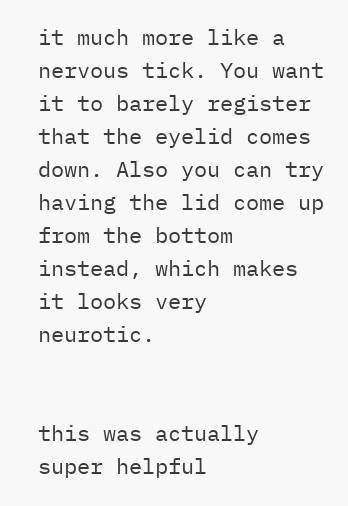it much more like a nervous tick. You want it to barely register that the eyelid comes down. Also you can try having the lid come up from the bottom instead, which makes it looks very neurotic.


this was actually super helpful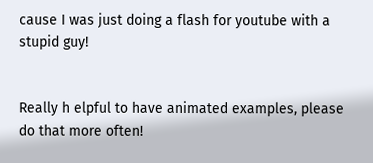cause I was just doing a flash for youtube with a stupid guy!


Really h elpful to have animated examples, please do that more often!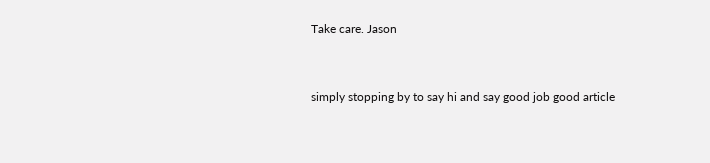Take care. Jason


simply stopping by to say hi and say good job good article